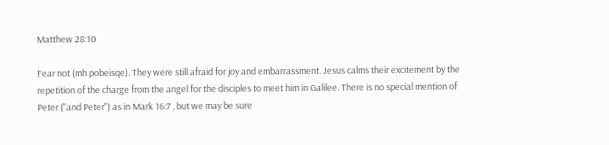Matthew 28:10

Fear not (mh pobeisqe). They were still afraid for joy and embarrassment. Jesus calms their excitement by the repetition of the charge from the angel for the disciples to meet him in Galilee. There is no special mention of Peter ("and Peter") as in Mark 16:7 , but we may be sure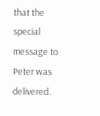that the special message to Peter was delivered.